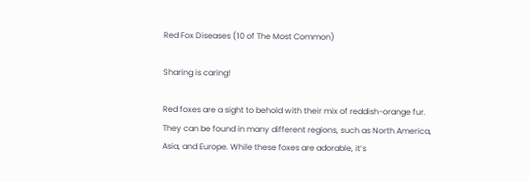Red Fox Diseases (10 of The Most Common)

Sharing is caring!

Red foxes are a sight to behold with their mix of reddish-orange fur. They can be found in many different regions, such as North America, Asia, and Europe. While these foxes are adorable, it’s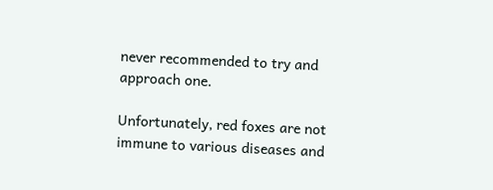never recommended to try and approach one.

Unfortunately, red foxes are not immune to various diseases and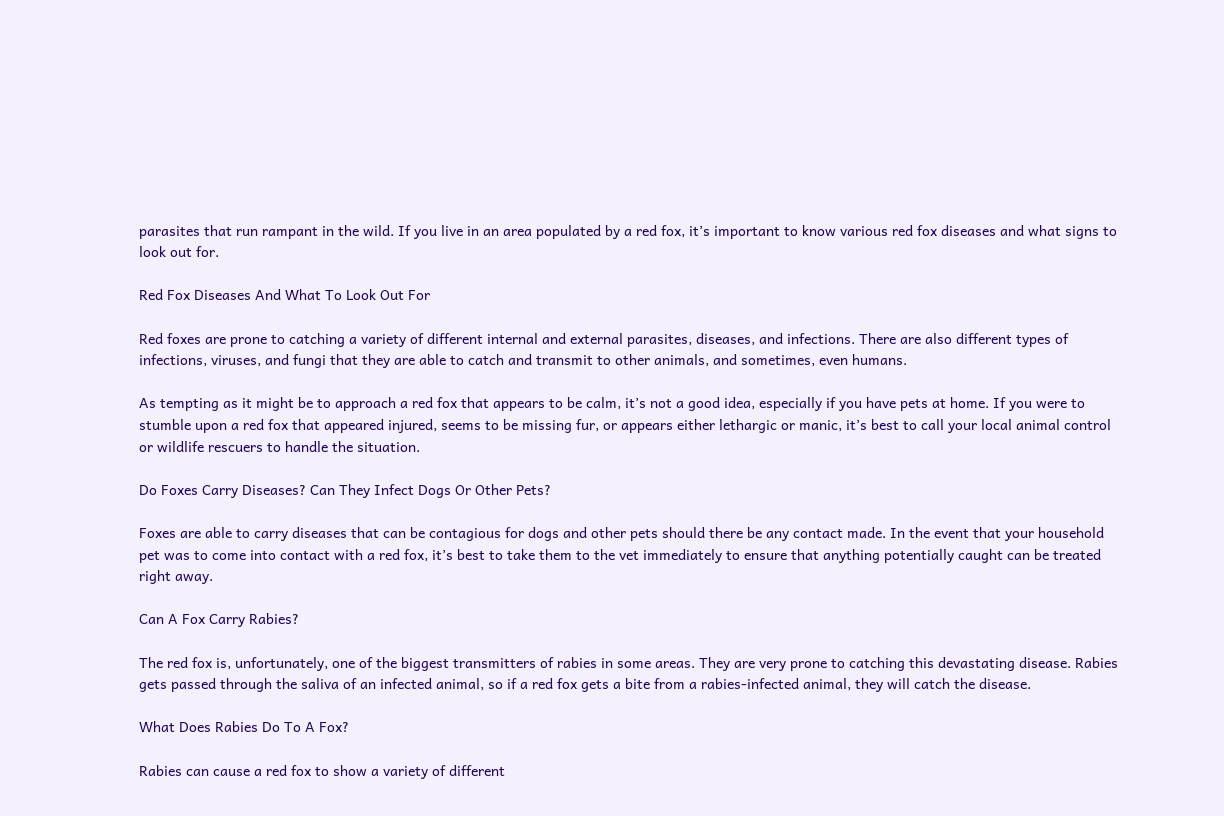parasites that run rampant in the wild. If you live in an area populated by a red fox, it’s important to know various red fox diseases and what signs to look out for.

Red Fox Diseases And What To Look Out For

Red foxes are prone to catching a variety of different internal and external parasites, diseases, and infections. There are also different types of infections, viruses, and fungi that they are able to catch and transmit to other animals, and sometimes, even humans.

As tempting as it might be to approach a red fox that appears to be calm, it’s not a good idea, especially if you have pets at home. If you were to stumble upon a red fox that appeared injured, seems to be missing fur, or appears either lethargic or manic, it’s best to call your local animal control or wildlife rescuers to handle the situation.

Do Foxes Carry Diseases? Can They Infect Dogs Or Other Pets?

Foxes are able to carry diseases that can be contagious for dogs and other pets should there be any contact made. In the event that your household pet was to come into contact with a red fox, it’s best to take them to the vet immediately to ensure that anything potentially caught can be treated right away.

Can A Fox Carry Rabies?

The red fox is, unfortunately, one of the biggest transmitters of rabies in some areas. They are very prone to catching this devastating disease. Rabies gets passed through the saliva of an infected animal, so if a red fox gets a bite from a rabies-infected animal, they will catch the disease.

What Does Rabies Do To A Fox?

Rabies can cause a red fox to show a variety of different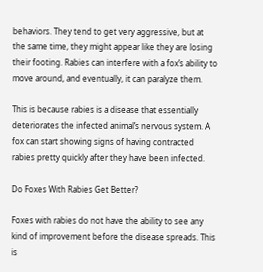behaviors. They tend to get very aggressive, but at the same time, they might appear like they are losing their footing. Rabies can interfere with a fox’s ability to move around, and eventually, it can paralyze them.

This is because rabies is a disease that essentially deteriorates the infected animal’s nervous system. A fox can start showing signs of having contracted rabies pretty quickly after they have been infected.

Do Foxes With Rabies Get Better?

Foxes with rabies do not have the ability to see any kind of improvement before the disease spreads. This is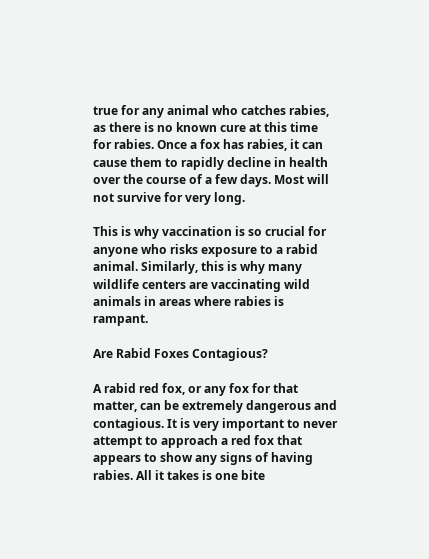true for any animal who catches rabies, as there is no known cure at this time for rabies. Once a fox has rabies, it can cause them to rapidly decline in health over the course of a few days. Most will not survive for very long.

This is why vaccination is so crucial for anyone who risks exposure to a rabid animal. Similarly, this is why many wildlife centers are vaccinating wild animals in areas where rabies is rampant.

Are Rabid Foxes Contagious?

A rabid red fox, or any fox for that matter, can be extremely dangerous and contagious. It is very important to never attempt to approach a red fox that appears to show any signs of having rabies. All it takes is one bite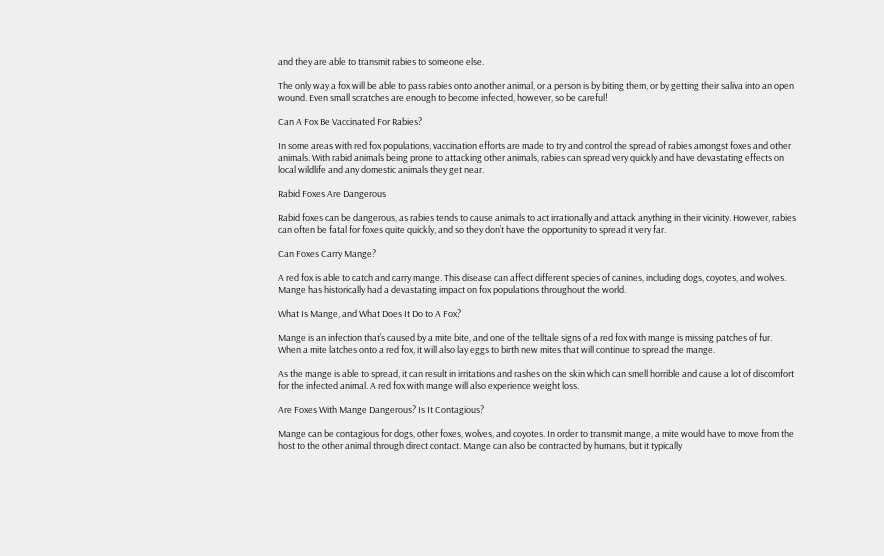and they are able to transmit rabies to someone else.

The only way a fox will be able to pass rabies onto another animal, or a person is by biting them, or by getting their saliva into an open wound. Even small scratches are enough to become infected, however, so be careful!

Can A Fox Be Vaccinated For Rabies?

In some areas with red fox populations, vaccination efforts are made to try and control the spread of rabies amongst foxes and other animals. With rabid animals being prone to attacking other animals, rabies can spread very quickly and have devastating effects on local wildlife and any domestic animals they get near.

Rabid Foxes Are Dangerous

Rabid foxes can be dangerous, as rabies tends to cause animals to act irrationally and attack anything in their vicinity. However, rabies can often be fatal for foxes quite quickly, and so they don’t have the opportunity to spread it very far.

Can Foxes Carry Mange?

A red fox is able to catch and carry mange. This disease can affect different species of canines, including dogs, coyotes, and wolves. Mange has historically had a devastating impact on fox populations throughout the world.

What Is Mange, and What Does It Do to A Fox?

Mange is an infection that’s caused by a mite bite, and one of the telltale signs of a red fox with mange is missing patches of fur. When a mite latches onto a red fox, it will also lay eggs to birth new mites that will continue to spread the mange.

As the mange is able to spread, it can result in irritations and rashes on the skin which can smell horrible and cause a lot of discomfort for the infected animal. A red fox with mange will also experience weight loss.

Are Foxes With Mange Dangerous? Is It Contagious?

Mange can be contagious for dogs, other foxes, wolves, and coyotes. In order to transmit mange, a mite would have to move from the host to the other animal through direct contact. Mange can also be contracted by humans, but it typically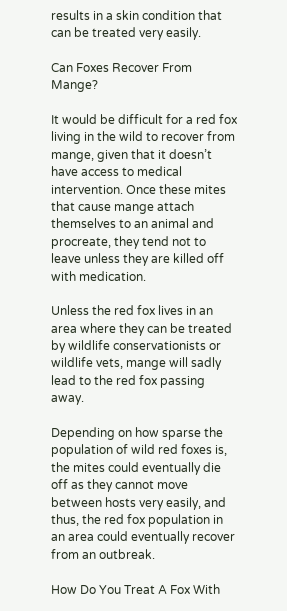results in a skin condition that can be treated very easily.

Can Foxes Recover From Mange?

It would be difficult for a red fox living in the wild to recover from mange, given that it doesn’t have access to medical intervention. Once these mites that cause mange attach themselves to an animal and procreate, they tend not to leave unless they are killed off with medication.

Unless the red fox lives in an area where they can be treated by wildlife conservationists or wildlife vets, mange will sadly lead to the red fox passing away.

Depending on how sparse the population of wild red foxes is, the mites could eventually die off as they cannot move between hosts very easily, and thus, the red fox population in an area could eventually recover from an outbreak.

How Do You Treat A Fox With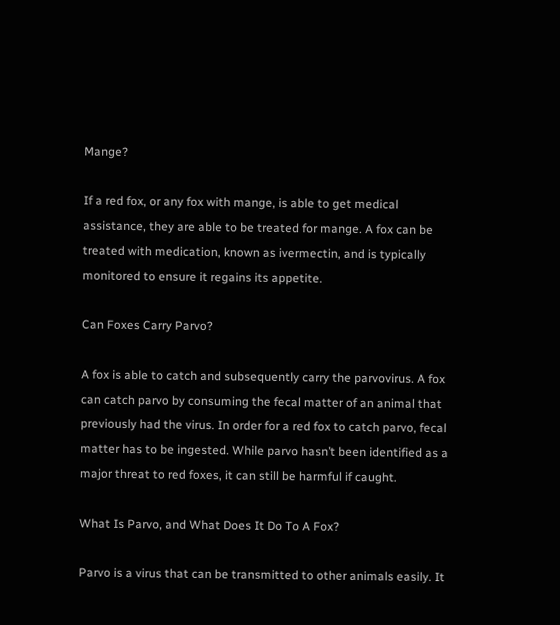Mange?

If a red fox, or any fox with mange, is able to get medical assistance, they are able to be treated for mange. A fox can be treated with medication, known as ivermectin, and is typically monitored to ensure it regains its appetite.

Can Foxes Carry Parvo?

A fox is able to catch and subsequently carry the parvovirus. A fox can catch parvo by consuming the fecal matter of an animal that previously had the virus. In order for a red fox to catch parvo, fecal matter has to be ingested. While parvo hasn’t been identified as a major threat to red foxes, it can still be harmful if caught.

What Is Parvo, and What Does It Do To A Fox?

Parvo is a virus that can be transmitted to other animals easily. It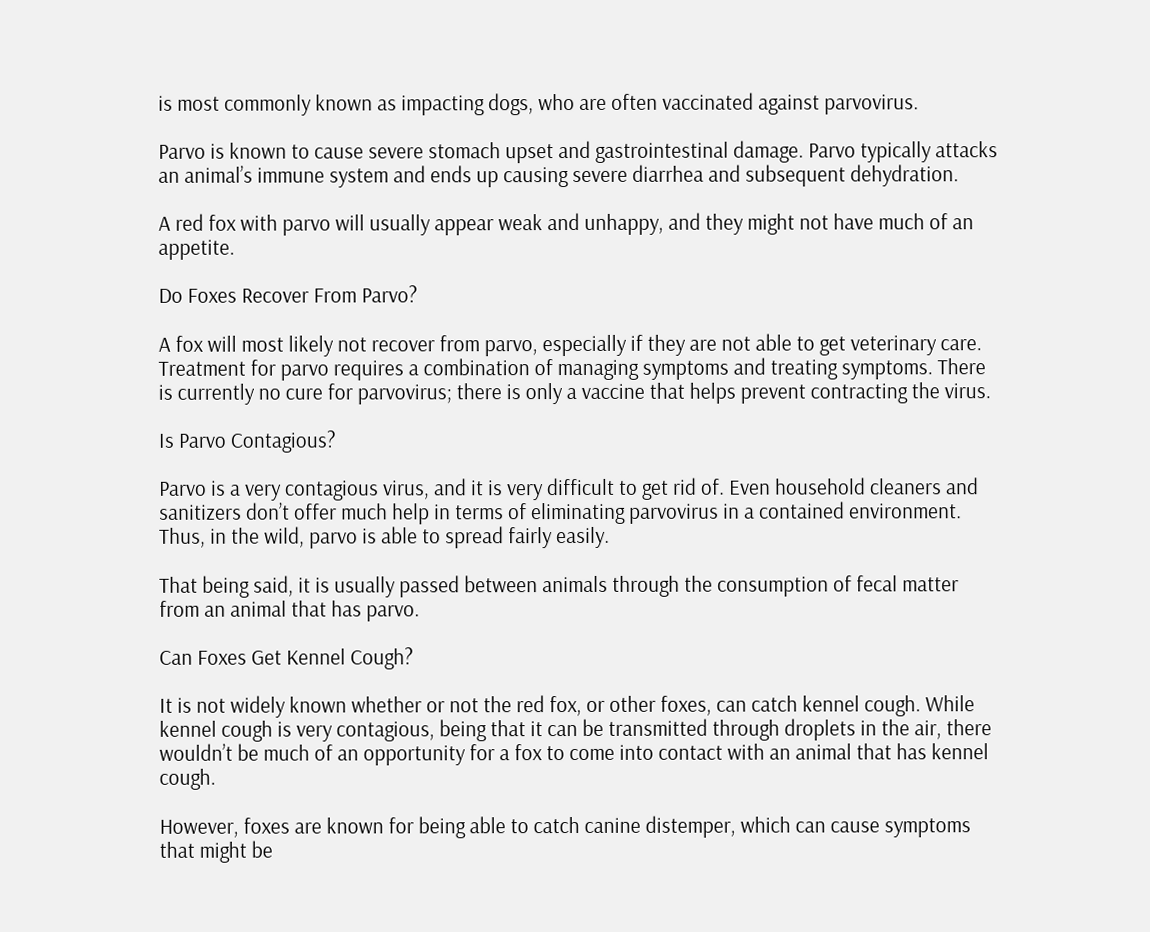is most commonly known as impacting dogs, who are often vaccinated against parvovirus.

Parvo is known to cause severe stomach upset and gastrointestinal damage. Parvo typically attacks an animal’s immune system and ends up causing severe diarrhea and subsequent dehydration.

A red fox with parvo will usually appear weak and unhappy, and they might not have much of an appetite.

Do Foxes Recover From Parvo?

A fox will most likely not recover from parvo, especially if they are not able to get veterinary care. Treatment for parvo requires a combination of managing symptoms and treating symptoms. There is currently no cure for parvovirus; there is only a vaccine that helps prevent contracting the virus.

Is Parvo Contagious?

Parvo is a very contagious virus, and it is very difficult to get rid of. Even household cleaners and sanitizers don’t offer much help in terms of eliminating parvovirus in a contained environment. Thus, in the wild, parvo is able to spread fairly easily.

That being said, it is usually passed between animals through the consumption of fecal matter from an animal that has parvo.

Can Foxes Get Kennel Cough?

It is not widely known whether or not the red fox, or other foxes, can catch kennel cough. While kennel cough is very contagious, being that it can be transmitted through droplets in the air, there wouldn’t be much of an opportunity for a fox to come into contact with an animal that has kennel cough.

However, foxes are known for being able to catch canine distemper, which can cause symptoms that might be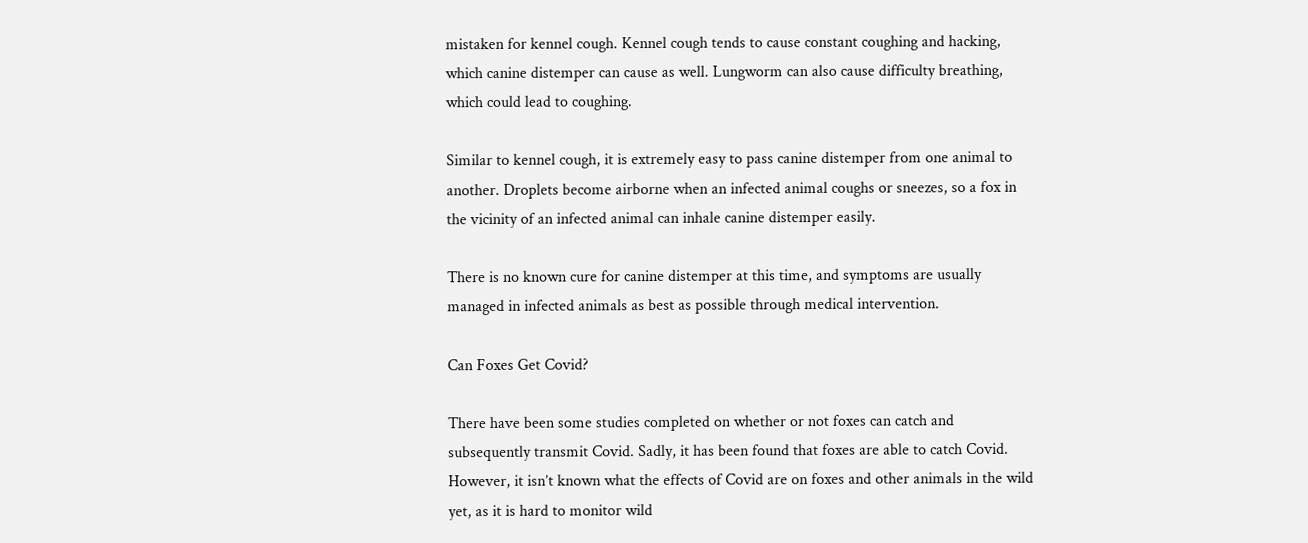mistaken for kennel cough. Kennel cough tends to cause constant coughing and hacking, which canine distemper can cause as well. Lungworm can also cause difficulty breathing, which could lead to coughing.

Similar to kennel cough, it is extremely easy to pass canine distemper from one animal to another. Droplets become airborne when an infected animal coughs or sneezes, so a fox in the vicinity of an infected animal can inhale canine distemper easily.

There is no known cure for canine distemper at this time, and symptoms are usually managed in infected animals as best as possible through medical intervention.

Can Foxes Get Covid?

There have been some studies completed on whether or not foxes can catch and subsequently transmit Covid. Sadly, it has been found that foxes are able to catch Covid. However, it isn’t known what the effects of Covid are on foxes and other animals in the wild yet, as it is hard to monitor wild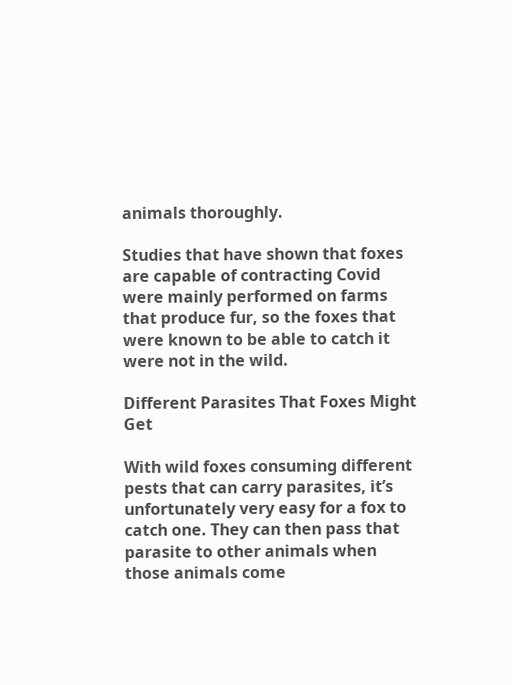animals thoroughly.

Studies that have shown that foxes are capable of contracting Covid were mainly performed on farms that produce fur, so the foxes that were known to be able to catch it were not in the wild.

Different Parasites That Foxes Might Get

With wild foxes consuming different pests that can carry parasites, it’s unfortunately very easy for a fox to catch one. They can then pass that parasite to other animals when those animals come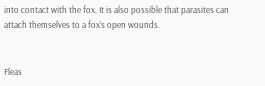into contact with the fox. It is also possible that parasites can attach themselves to a fox’s open wounds.


Fleas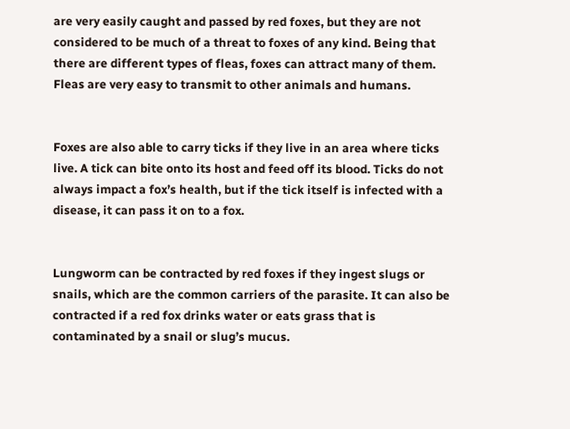are very easily caught and passed by red foxes, but they are not considered to be much of a threat to foxes of any kind. Being that there are different types of fleas, foxes can attract many of them. Fleas are very easy to transmit to other animals and humans.


Foxes are also able to carry ticks if they live in an area where ticks live. A tick can bite onto its host and feed off its blood. Ticks do not always impact a fox’s health, but if the tick itself is infected with a disease, it can pass it on to a fox.


Lungworm can be contracted by red foxes if they ingest slugs or snails, which are the common carriers of the parasite. It can also be contracted if a red fox drinks water or eats grass that is contaminated by a snail or slug’s mucus.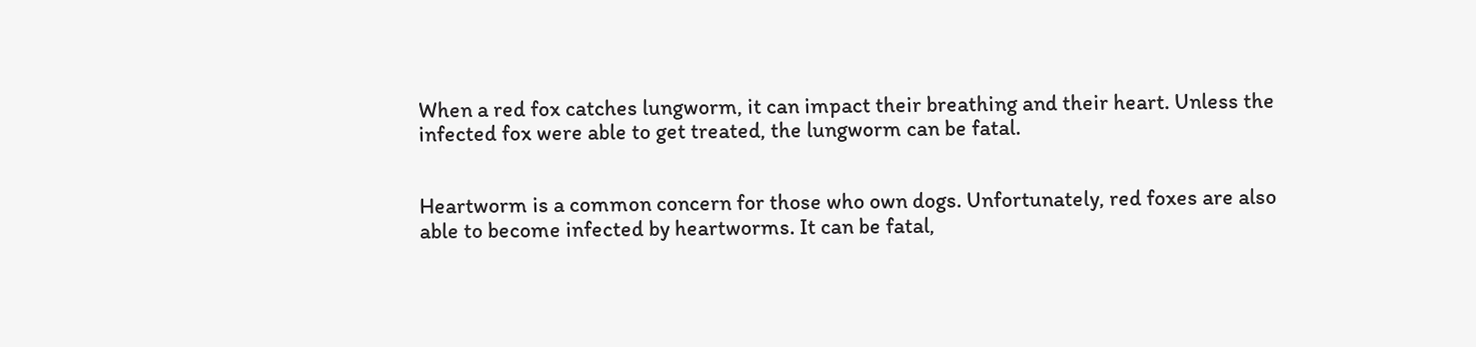When a red fox catches lungworm, it can impact their breathing and their heart. Unless the infected fox were able to get treated, the lungworm can be fatal.


Heartworm is a common concern for those who own dogs. Unfortunately, red foxes are also able to become infected by heartworms. It can be fatal,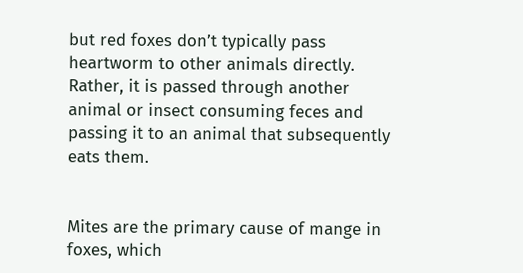but red foxes don’t typically pass heartworm to other animals directly. Rather, it is passed through another animal or insect consuming feces and passing it to an animal that subsequently eats them.


Mites are the primary cause of mange in foxes, which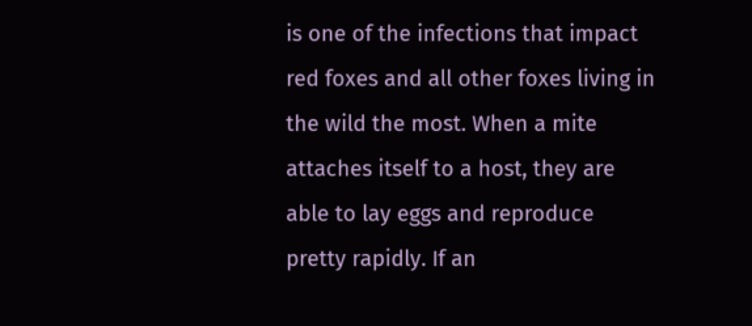is one of the infections that impact red foxes and all other foxes living in the wild the most. When a mite attaches itself to a host, they are able to lay eggs and reproduce pretty rapidly. If an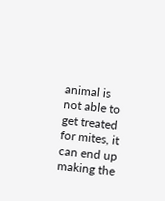animal is not able to get treated for mites, it can end up making the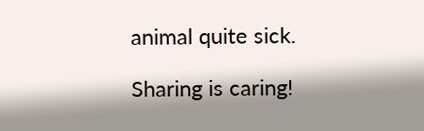animal quite sick.

Sharing is caring!